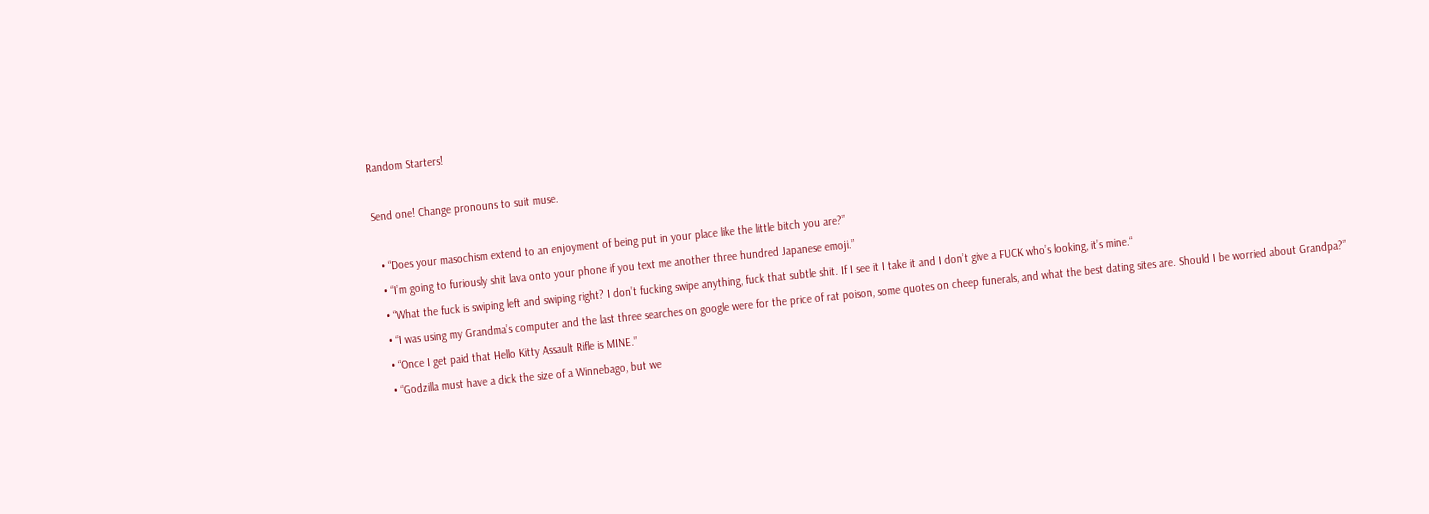Random Starters!

Send one! Change pronouns to suit muse.

  • “Does your masochism extend to an enjoyment of being put in your place like the little bitch you are?”
  • “I’m going to furiously shit lava onto your phone if you text me another three hundred Japanese emoji.”
  • “What the fuck is swiping left and swiping right? I don’t fucking swipe anything, fuck that subtle shit. If I see it I take it and I don’t give a FUCK who’s looking, it’s mine.“
  • “I was using my Grandma’s computer and the last three searches on google were for the price of rat poison, some quotes on cheep funerals, and what the best dating sites are. Should I be worried about Grandpa?”
  • “Once I get paid that Hello Kitty Assault Rifle is MINE.”
  • “Godzilla must have a dick the size of a Winnebago, but we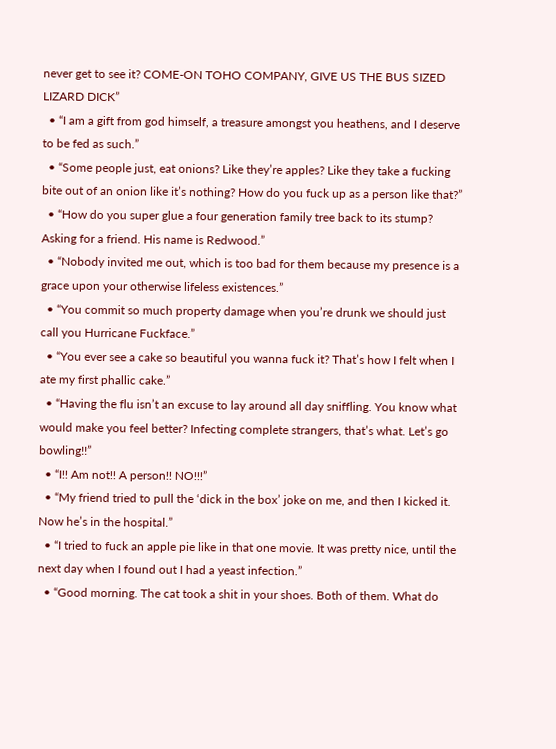never get to see it? COME-ON TOHO COMPANY, GIVE US THE BUS SIZED LIZARD DICK”
  • “I am a gift from god himself, a treasure amongst you heathens, and I deserve to be fed as such.”
  • “Some people just, eat onions? Like they’re apples? Like they take a fucking bite out of an onion like it’s nothing? How do you fuck up as a person like that?”
  • “How do you super glue a four generation family tree back to its stump? Asking for a friend. His name is Redwood.”
  • “Nobody invited me out, which is too bad for them because my presence is a grace upon your otherwise lifeless existences.”
  • “You commit so much property damage when you’re drunk we should just call you Hurricane Fuckface.”
  • “You ever see a cake so beautiful you wanna fuck it? That’s how I felt when I ate my first phallic cake.”
  • “Having the flu isn’t an excuse to lay around all day sniffling. You know what would make you feel better? Infecting complete strangers, that’s what. Let’s go bowling!!”
  • “I!! Am not!! A person!! NO!!!”
  • “My friend tried to pull the ‘dick in the box’ joke on me, and then I kicked it. Now he’s in the hospital.”
  • “I tried to fuck an apple pie like in that one movie. It was pretty nice, until the next day when I found out I had a yeast infection.”
  • “Good morning. The cat took a shit in your shoes. Both of them. What do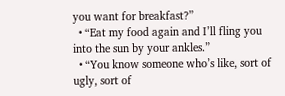you want for breakfast?”
  • “Eat my food again and I’ll fling you into the sun by your ankles.”
  • “You know someone who’s like, sort of ugly, sort of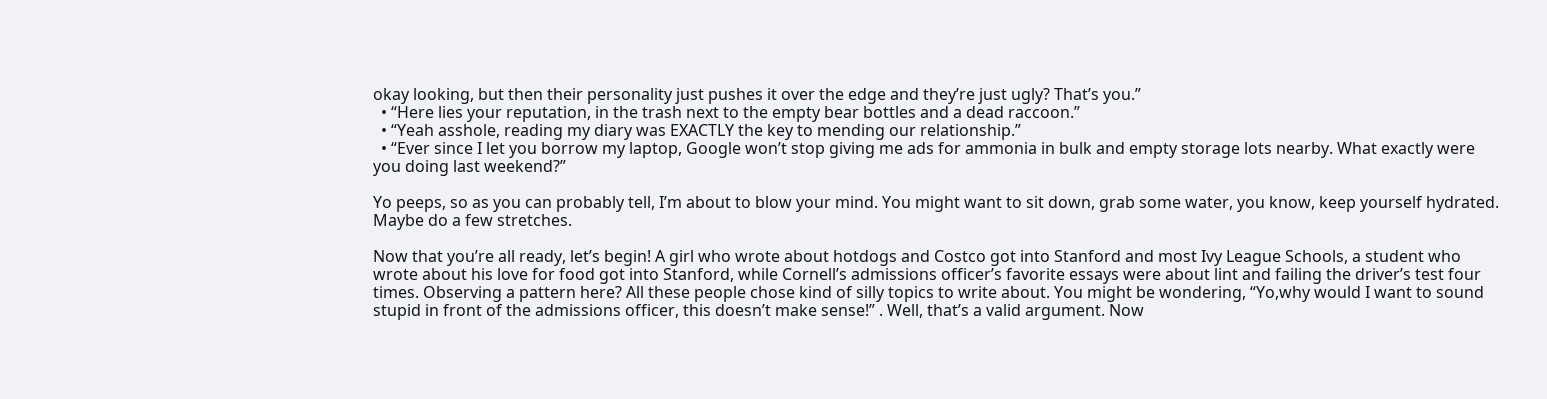okay looking, but then their personality just pushes it over the edge and they’re just ugly? That’s you.”
  • “Here lies your reputation, in the trash next to the empty bear bottles and a dead raccoon.”
  • “Yeah asshole, reading my diary was EXACTLY the key to mending our relationship.”
  • “Ever since I let you borrow my laptop, Google won’t stop giving me ads for ammonia in bulk and empty storage lots nearby. What exactly were you doing last weekend?”

Yo peeps, so as you can probably tell, I’m about to blow your mind. You might want to sit down, grab some water, you know, keep yourself hydrated. Maybe do a few stretches.

Now that you’re all ready, let’s begin! A girl who wrote about hotdogs and Costco got into Stanford and most Ivy League Schools, a student who wrote about his love for food got into Stanford, while Cornell’s admissions officer’s favorite essays were about lint and failing the driver’s test four times. Observing a pattern here? All these people chose kind of silly topics to write about. You might be wondering, “Yo,why would I want to sound stupid in front of the admissions officer, this doesn’t make sense!” . Well, that’s a valid argument. Now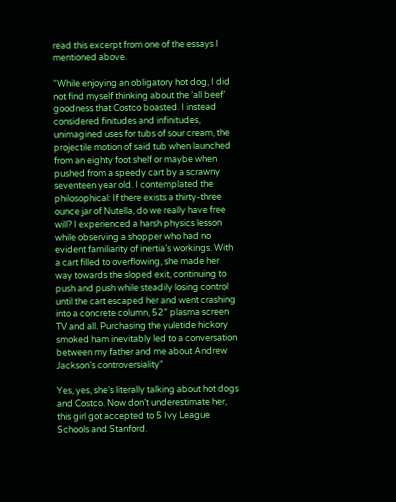read this excerpt from one of the essays I mentioned above.

“While enjoying an obligatory hot dog, I did not find myself thinking about the ‘all beef’ goodness that Costco boasted. I instead considered finitudes and infinitudes, unimagined uses for tubs of sour cream, the projectile motion of said tub when launched from an eighty foot shelf or maybe when pushed from a speedy cart by a scrawny seventeen year old. I contemplated the philosophical: If there exists a thirty-three ounce jar of Nutella, do we really have free will? I experienced a harsh physics lesson while observing a shopper who had no evident familiarity of inertia’s workings. With a cart filled to overflowing, she made her way towards the sloped exit, continuing to push and push while steadily losing control until the cart escaped her and went crashing into a concrete column, 52” plasma screen TV and all. Purchasing the yuletide hickory smoked ham inevitably led to a conversation between my father and me about Andrew Jackson’s controversiality"

Yes, yes, she’s literally talking about hot dogs and Costco. Now don’t underestimate her, this girl got accepted to 5 Ivy League Schools and Stanford.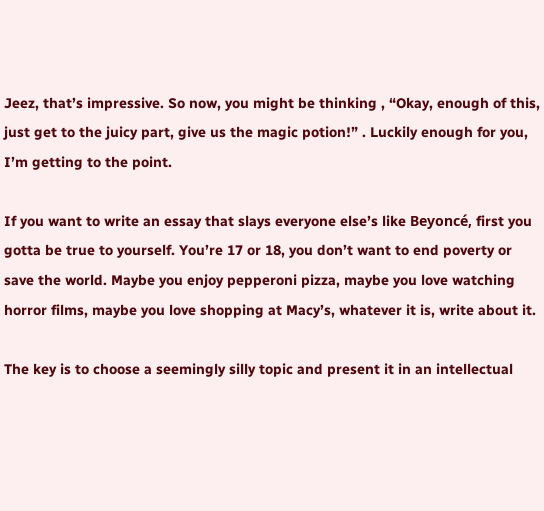Jeez, that’s impressive. So now, you might be thinking , “Okay, enough of this, just get to the juicy part, give us the magic potion!” . Luckily enough for you, I’m getting to the point.

If you want to write an essay that slays everyone else’s like Beyoncé, first you gotta be true to yourself. You’re 17 or 18, you don’t want to end poverty or save the world. Maybe you enjoy pepperoni pizza, maybe you love watching horror films, maybe you love shopping at Macy’s, whatever it is, write about it.

The key is to choose a seemingly silly topic and present it in an intellectual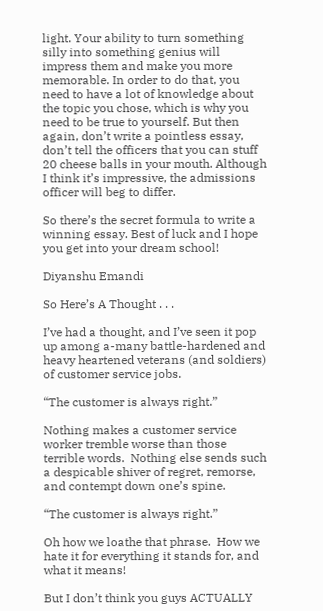light. Your ability to turn something silly into something genius will impress them and make you more memorable. In order to do that, you need to have a lot of knowledge about the topic you chose, which is why you need to be true to yourself. But then again, don’t write a pointless essay, don’t tell the officers that you can stuff 20 cheese balls in your mouth. Although I think it’s impressive, the admissions officer will beg to differ.

So there’s the secret formula to write a winning essay. Best of luck and I hope you get into your dream school!

Diyanshu Emandi

So Here’s A Thought . . .

I’ve had a thought, and I’ve seen it pop up among a-many battle-hardened and heavy heartened veterans (and soldiers) of customer service jobs.

“The customer is always right.”

Nothing makes a customer service worker tremble worse than those terrible words.  Nothing else sends such a despicable shiver of regret, remorse, and contempt down one’s spine.

“The customer is always right.”

Oh how we loathe that phrase.  How we hate it for everything it stands for, and what it means!

But I don’t think you guys ACTUALLY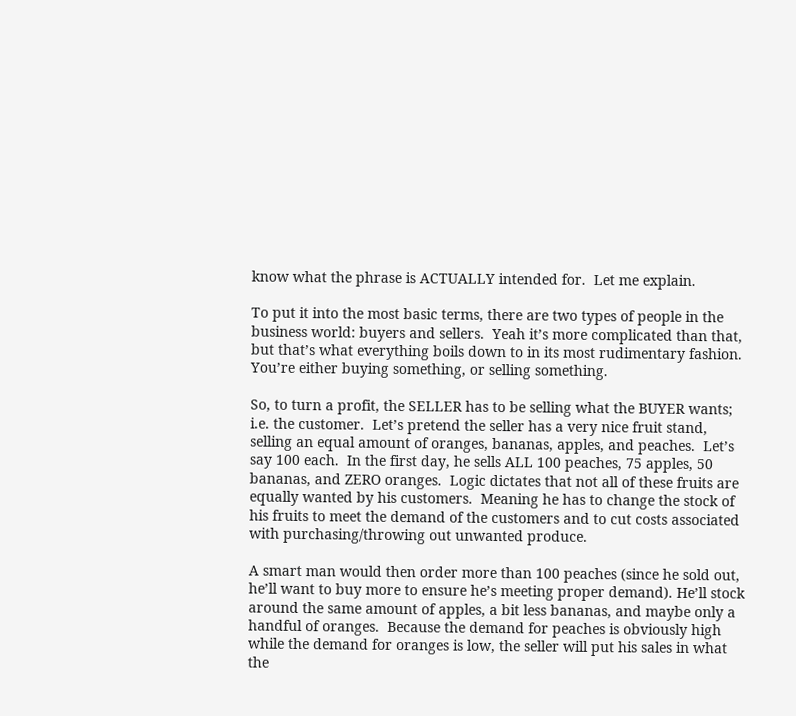know what the phrase is ACTUALLY intended for.  Let me explain.

To put it into the most basic terms, there are two types of people in the business world: buyers and sellers.  Yeah it’s more complicated than that, but that’s what everything boils down to in its most rudimentary fashion.  You’re either buying something, or selling something.

So, to turn a profit, the SELLER has to be selling what the BUYER wants; i.e. the customer.  Let’s pretend the seller has a very nice fruit stand, selling an equal amount of oranges, bananas, apples, and peaches.  Let’s say 100 each.  In the first day, he sells ALL 100 peaches, 75 apples, 50 bananas, and ZERO oranges.  Logic dictates that not all of these fruits are equally wanted by his customers.  Meaning he has to change the stock of his fruits to meet the demand of the customers and to cut costs associated with purchasing/throwing out unwanted produce.

A smart man would then order more than 100 peaches (since he sold out, he’ll want to buy more to ensure he’s meeting proper demand). He’ll stock around the same amount of apples, a bit less bananas, and maybe only a handful of oranges.  Because the demand for peaches is obviously high while the demand for oranges is low, the seller will put his sales in what the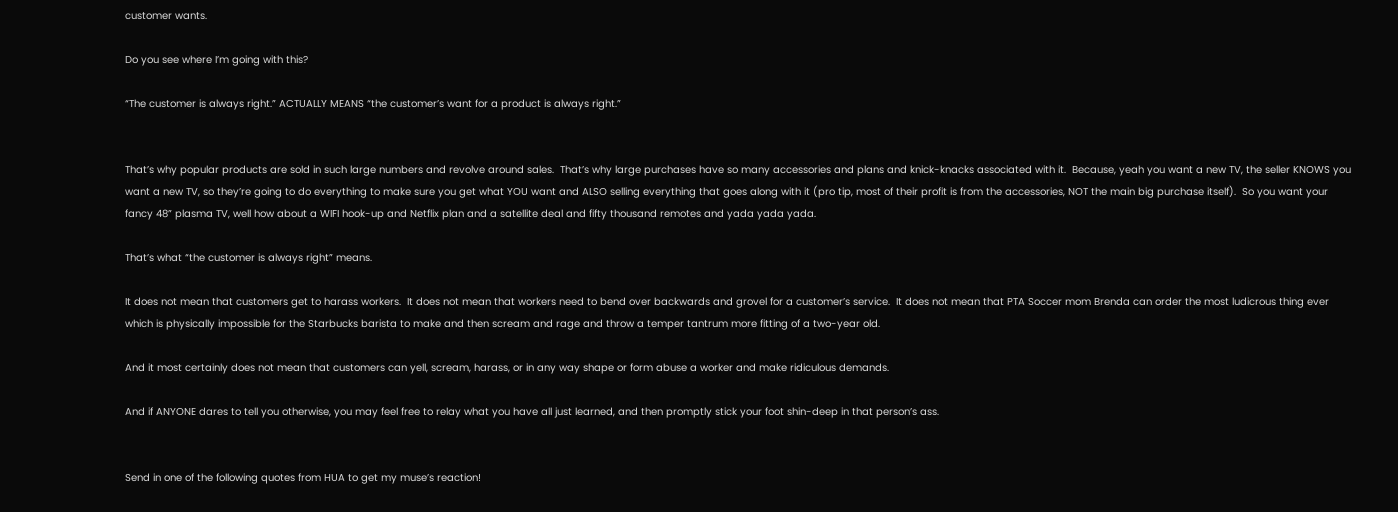customer wants.

Do you see where I’m going with this?

“The customer is always right.” ACTUALLY MEANS “the customer’s want for a product is always right.”


That’s why popular products are sold in such large numbers and revolve around sales.  That’s why large purchases have so many accessories and plans and knick-knacks associated with it.  Because, yeah you want a new TV, the seller KNOWS you want a new TV, so they’re going to do everything to make sure you get what YOU want and ALSO selling everything that goes along with it (pro tip, most of their profit is from the accessories, NOT the main big purchase itself).  So you want your fancy 48” plasma TV, well how about a WIFI hook-up and Netflix plan and a satellite deal and fifty thousand remotes and yada yada yada.

That’s what “the customer is always right” means.

It does not mean that customers get to harass workers.  It does not mean that workers need to bend over backwards and grovel for a customer’s service.  It does not mean that PTA Soccer mom Brenda can order the most ludicrous thing ever which is physically impossible for the Starbucks barista to make and then scream and rage and throw a temper tantrum more fitting of a two-year old.

And it most certainly does not mean that customers can yell, scream, harass, or in any way shape or form abuse a worker and make ridiculous demands.

And if ANYONE dares to tell you otherwise, you may feel free to relay what you have all just learned, and then promptly stick your foot shin-deep in that person’s ass.


Send in one of the following quotes from HUA to get my muse’s reaction!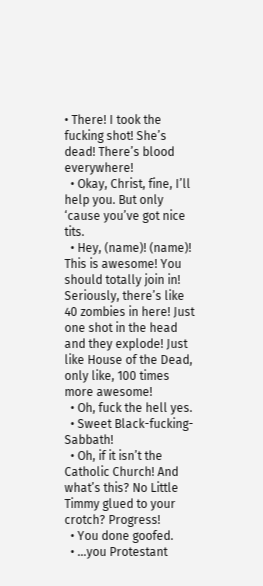• There! I took the fucking shot! She’s dead! There’s blood everywhere!
  • Okay, Christ, fine, I’ll help you. But only ‘cause you’ve got nice tits.
  • Hey, (name)! (name)! This is awesome! You should totally join in! Seriously, there’s like 40 zombies in here! Just one shot in the head and they explode! Just like House of the Dead, only like, 100 times more awesome!
  • Oh, fuck the hell yes.
  • Sweet Black-fucking-Sabbath!
  • Oh, if it isn’t the Catholic Church! And what’s this? No Little Timmy glued to your crotch? Progress!
  • You done goofed.
  • …you Protestant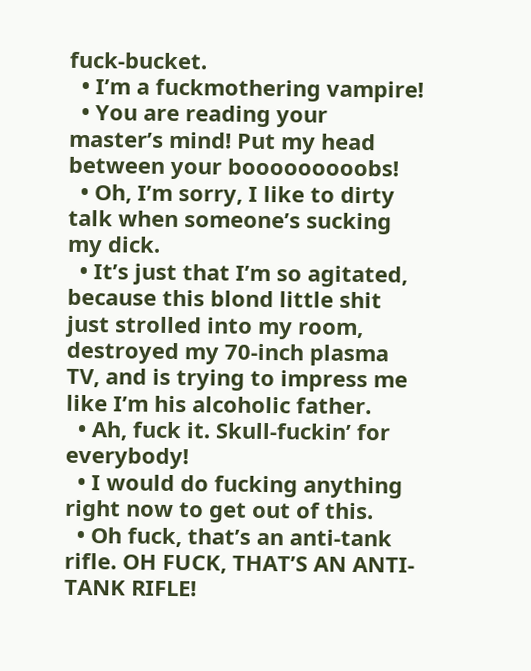fuck-bucket.
  • I’m a fuckmothering vampire!
  • You are reading your master’s mind! Put my head between your booooooooobs!
  • Oh, I’m sorry, I like to dirty talk when someone’s sucking my dick.
  • It’s just that I’m so agitated, because this blond little shit just strolled into my room, destroyed my 70-inch plasma TV, and is trying to impress me like I’m his alcoholic father.
  • Ah, fuck it. Skull-fuckin’ for everybody!
  • I would do fucking anything right now to get out of this.
  • Oh fuck, that’s an anti-tank rifle. OH FUCK, THAT’S AN ANTI-TANK RIFLE!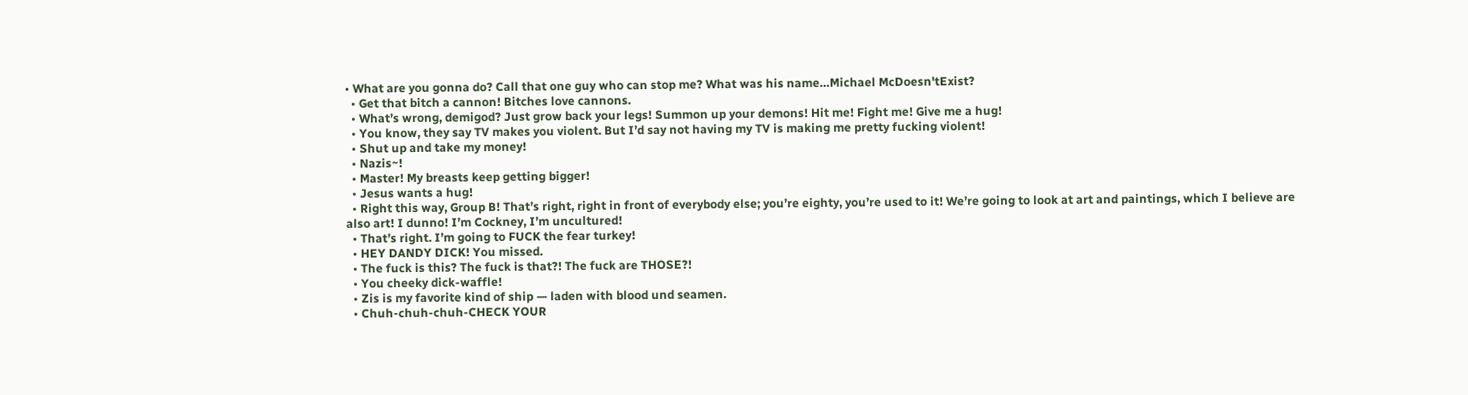• What are you gonna do? Call that one guy who can stop me? What was his name…Michael McDoesn'tExist?
  • Get that bitch a cannon! Bitches love cannons.
  • What’s wrong, demigod? Just grow back your legs! Summon up your demons! Hit me! Fight me! Give me a hug!
  • You know, they say TV makes you violent. But I’d say not having my TV is making me pretty fucking violent!
  • Shut up and take my money!
  • Nazis~!
  • Master! My breasts keep getting bigger!
  • Jesus wants a hug!
  • Right this way, Group B! That’s right, right in front of everybody else; you’re eighty, you’re used to it! We’re going to look at art and paintings, which I believe are also art! I dunno! I’m Cockney, I’m uncultured!
  • That’s right. I’m going to FUCK the fear turkey!
  • HEY DANDY DICK! You missed.
  • The fuck is this? The fuck is that?! The fuck are THOSE?!
  • You cheeky dick-waffle!
  • Zis is my favorite kind of ship — laden with blood und seamen.
  • Chuh-chuh-chuh-CHECK YOUR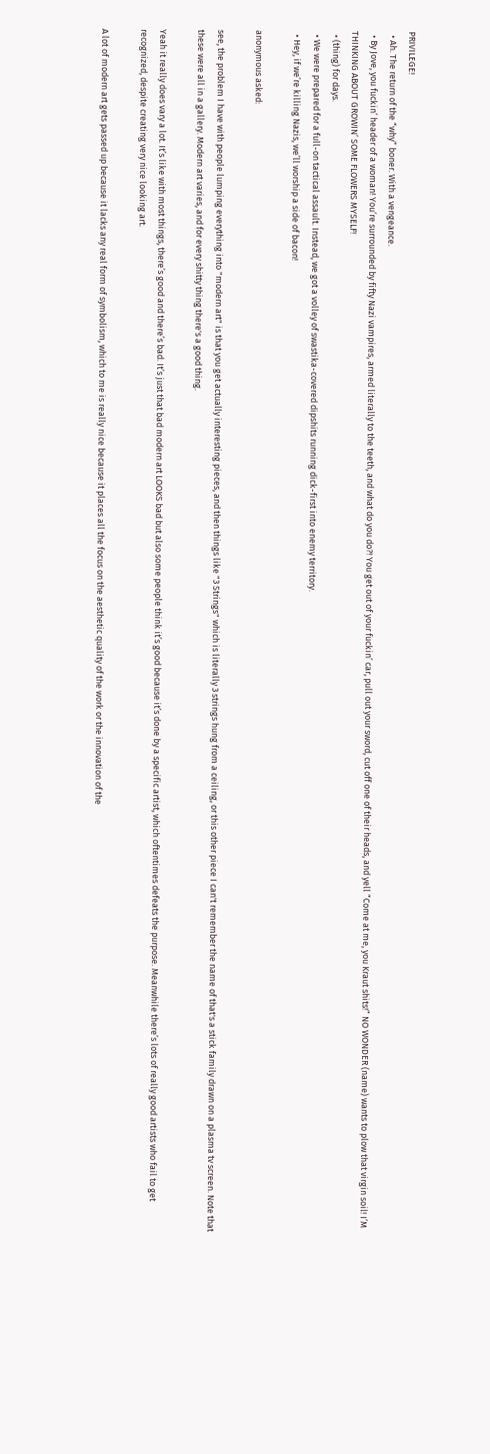PRIVILEGE!
  • Ah. The return of the “why” boner. With a vengeance.
  • By Jove, you fuckin’ header of a woman! You’re surrounded by fifty Nazi vampires, armed literally to the teeth, and what do you do?! You get out of your fuckin’ car, pull out your sword, cut off one of their heads, and yell “Come at me, you Kraut shits!” NO WONDER (name) wants to plow that virgin soil! I’M THINKING ABOUT GROWIN’ SOME FLOWERS MYSELF!
  • (thing) for days.
  • We were prepared for a full-on tactical assault. Instead, we got a volley of swastika-covered dipshits running dick-first into enemy territory.
  • Hey, if we’re killing Nazis, we’ll worship a side of bacon!

anonymous asked:

see, the problem I have with people lumping everything into "modern art" is that you get actually interesting pieces, and then things like "3 Strings" which is literally 3 strings hung from a ceiling, or this other piece I can't remember the name of that's a stick family drawn on a plasma tv screen. Note that these were all in a gallery. Modern art varies, and for every shitty thing there's a good thing.

Yeah it really does vary a lot. It’s like with most things, there’s good and there’s bad. It’s just that bad modern art LOOKS bad but also some people think it’s good because it’s done by a specific artist, which oftentimes defeats the purpose. Meanwhile there’s lots of really good artists who fail to get recognized, despite creating very nice looking art.

A lot of modern art gets passed up because it lacks any real form of symbolism, which to me is really nice because it places all the focus on the aesthetic quality of the work or the innovation of the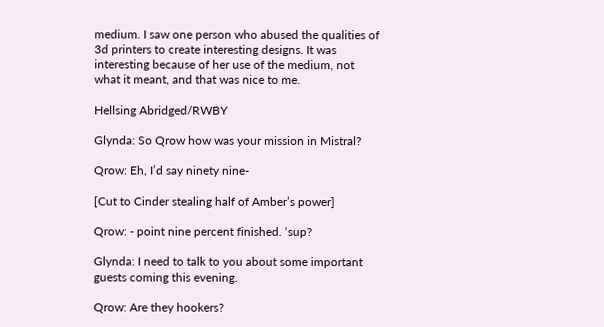medium. I saw one person who abused the qualities of 3d printers to create interesting designs. It was interesting because of her use of the medium, not what it meant, and that was nice to me.

Hellsing Abridged/RWBY

Glynda: So Qrow how was your mission in Mistral?

Qrow: Eh, I’d say ninety nine-

[Cut to Cinder stealing half of Amber’s power]

Qrow: - point nine percent finished. ‘sup?

Glynda: I need to talk to you about some important guests coming this evening.

Qrow: Are they hookers?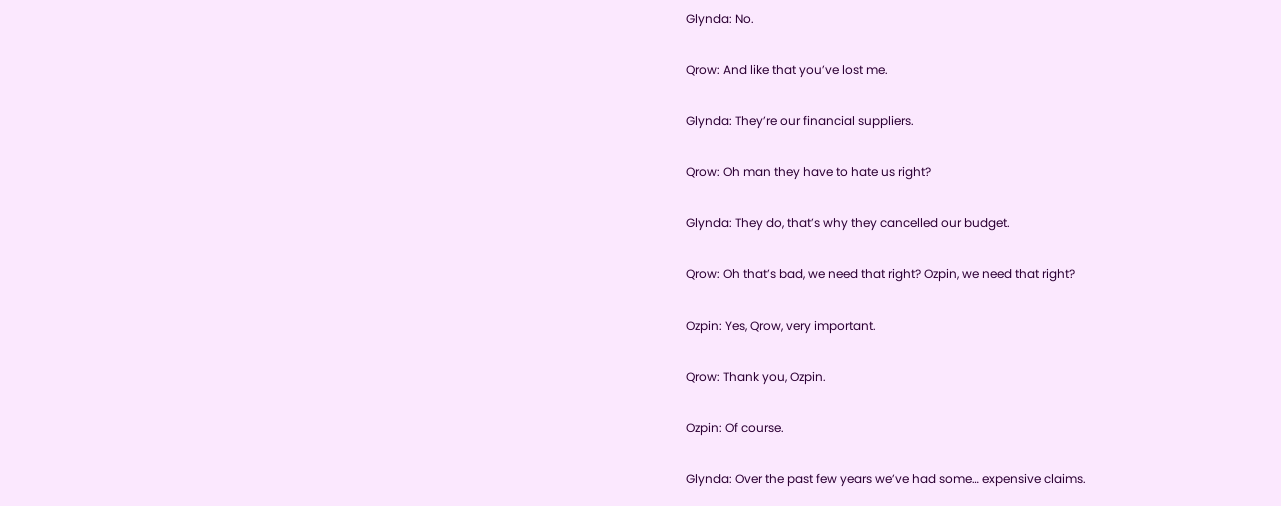Glynda: No.

Qrow: And like that you’ve lost me.

Glynda: They’re our financial suppliers.

Qrow: Oh man they have to hate us right?

Glynda: They do, that’s why they cancelled our budget.

Qrow: Oh that’s bad, we need that right? Ozpin, we need that right?

Ozpin: Yes, Qrow, very important.

Qrow: Thank you, Ozpin.

Ozpin: Of course.

Glynda: Over the past few years we’ve had some… expensive claims.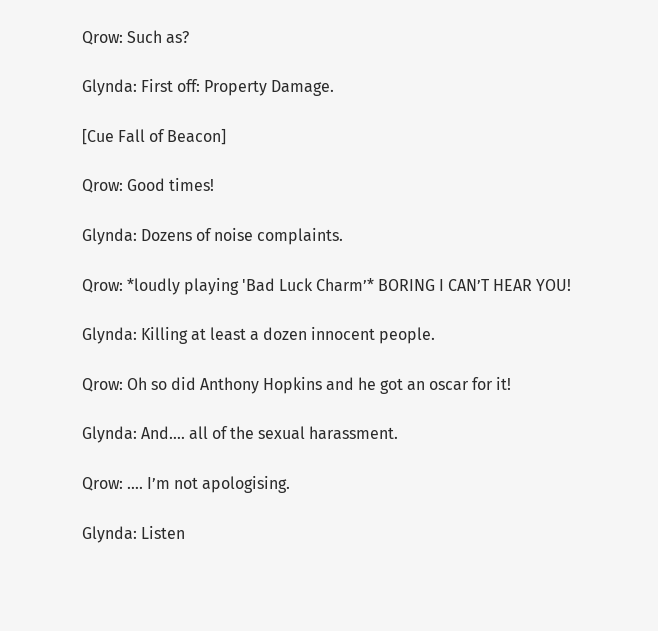Qrow: Such as?

Glynda: First off: Property Damage.

[Cue Fall of Beacon]

Qrow: Good times!

Glynda: Dozens of noise complaints.

Qrow: *loudly playing 'Bad Luck Charm’* BORING I CAN’T HEAR YOU!

Glynda: Killing at least a dozen innocent people.

Qrow: Oh so did Anthony Hopkins and he got an oscar for it!

Glynda: And…. all of the sexual harassment.

Qrow: …. I’m not apologising.

Glynda: Listen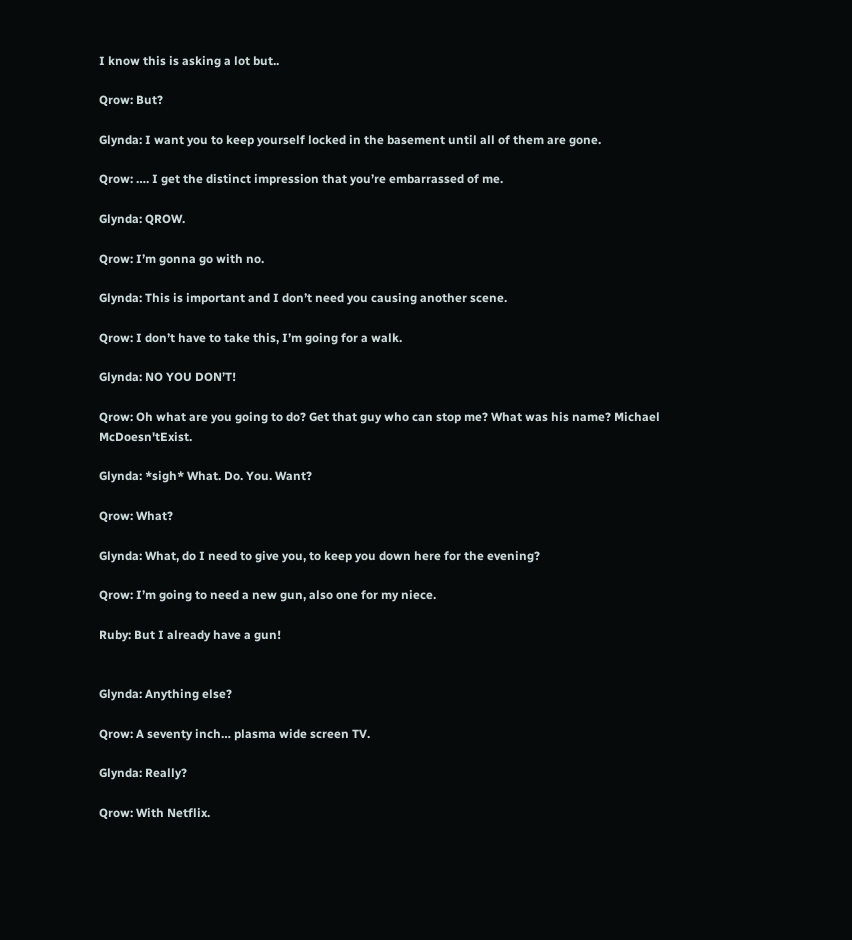I know this is asking a lot but..

Qrow: But?

Glynda: I want you to keep yourself locked in the basement until all of them are gone.

Qrow: …. I get the distinct impression that you’re embarrassed of me.

Glynda: QROW.

Qrow: I’m gonna go with no.

Glynda: This is important and I don’t need you causing another scene.

Qrow: I don’t have to take this, I’m going for a walk.

Glynda: NO YOU DON’T!

Qrow: Oh what are you going to do? Get that guy who can stop me? What was his name? Michael McDoesn'tExist.

Glynda: *sigh* What. Do. You. Want?

Qrow: What?

Glynda: What, do I need to give you, to keep you down here for the evening?

Qrow: I’m going to need a new gun, also one for my niece.

Ruby: But I already have a gun!


Glynda: Anything else?

Qrow: A seventy inch… plasma wide screen TV.

Glynda: Really?

Qrow: With Netflix.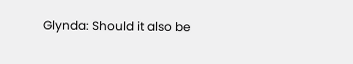Glynda: Should it also be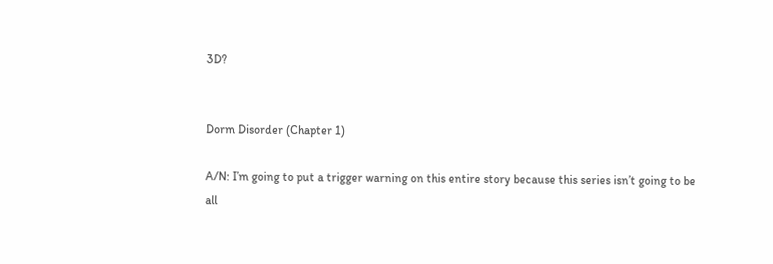3D?


Dorm Disorder (Chapter 1)

A/N: I’m going to put a trigger warning on this entire story because this series isn’t going to be all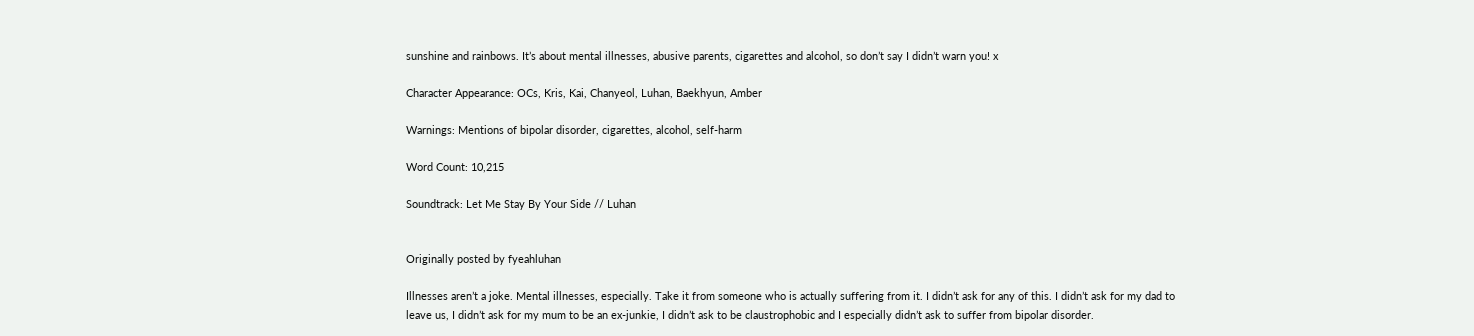sunshine and rainbows. It’s about mental illnesses, abusive parents, cigarettes and alcohol, so don’t say I didn’t warn you! x

Character Appearance: OCs, Kris, Kai, Chanyeol, Luhan, Baekhyun, Amber

Warnings: Mentions of bipolar disorder, cigarettes, alcohol, self-harm

Word Count: 10,215

Soundtrack: Let Me Stay By Your Side // Luhan


Originally posted by fyeahluhan

Illnesses aren’t a joke. Mental illnesses, especially. Take it from someone who is actually suffering from it. I didn’t ask for any of this. I didn’t ask for my dad to leave us, I didn’t ask for my mum to be an ex-junkie, I didn’t ask to be claustrophobic and I especially didn’t ask to suffer from bipolar disorder.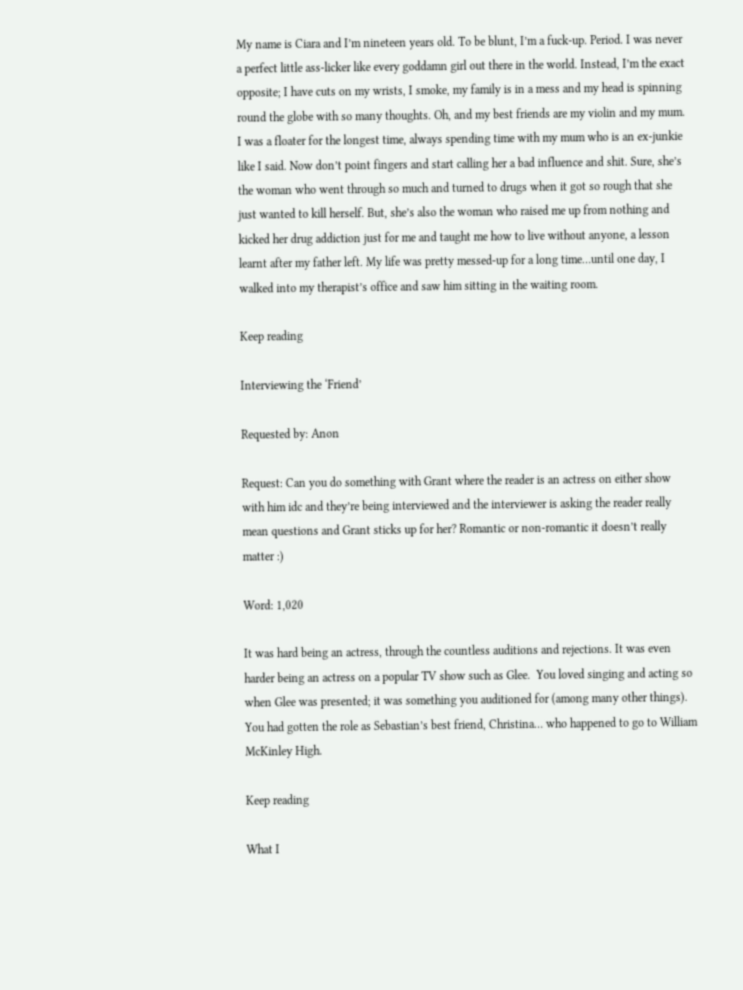My name is Ciara and I’m nineteen years old. To be blunt, I’m a fuck-up. Period. I was never a perfect little ass-licker like every goddamn girl out there in the world. Instead, I’m the exact opposite; I have cuts on my wrists, I smoke, my family is in a mess and my head is spinning round the globe with so many thoughts. Oh, and my best friends are my violin and my mum. I was a floater for the longest time, always spending time with my mum who is an ex-junkie like I said. Now don’t point fingers and start calling her a bad influence and shit. Sure, she’s the woman who went through so much and turned to drugs when it got so rough that she just wanted to kill herself. But, she’s also the woman who raised me up from nothing and kicked her drug addiction just for me and taught me how to live without anyone, a lesson learnt after my father left. My life was pretty messed-up for a long time…until one day, I walked into my therapist’s office and saw him sitting in the waiting room.

Keep reading

Interviewing the ‘Friend’

Requested by: Anon

Request: Can you do something with Grant where the reader is an actress on either show with him idc and they’re being interviewed and the interviewer is asking the reader really mean questions and Grant sticks up for her? Romantic or non-romantic it doesn’t really matter :)

Word: 1,020

It was hard being an actress, through the countless auditions and rejections. It was even harder being an actress on a popular TV show such as Glee.  You loved singing and acting so when Glee was presented; it was something you auditioned for (among many other things). You had gotten the role as Sebastian’s best friend, Christina… who happened to go to William McKinley High.

Keep reading

What I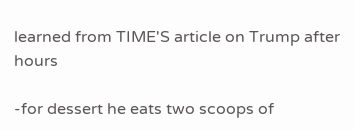learned from TIME'S article on Trump after hours

-for dessert he eats two scoops of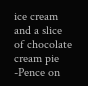ice cream and a slice of chocolate cream pie
-Pence on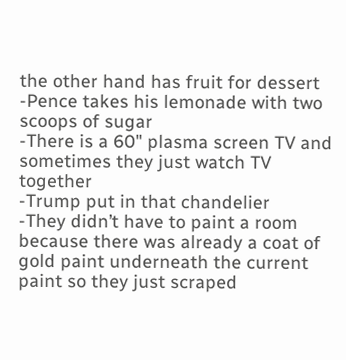the other hand has fruit for dessert
-Pence takes his lemonade with two scoops of sugar
-There is a 60" plasma screen TV and sometimes they just watch TV together
-Trump put in that chandelier
-They didn’t have to paint a room because there was already a coat of gold paint underneath the current paint so they just scraped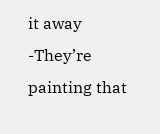it away
-They’re painting that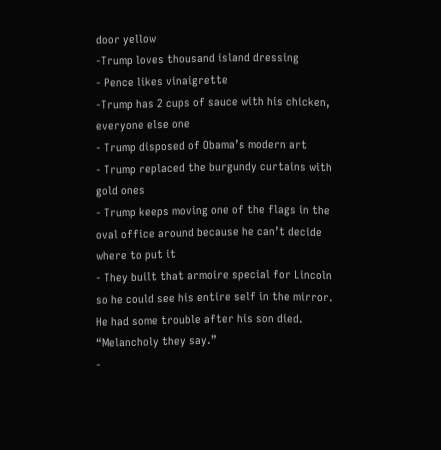door yellow
-Trump loves thousand island dressing
- Pence likes vinaigrette
-Trump has 2 cups of sauce with his chicken, everyone else one
- Trump disposed of Obama’s modern art
- Trump replaced the burgundy curtains with gold ones
- Trump keeps moving one of the flags in the oval office around because he can’t decide where to put it
- They built that armoire special for Lincoln so he could see his entire self in the mirror. He had some trouble after his son died. “Melancholy they say.”
-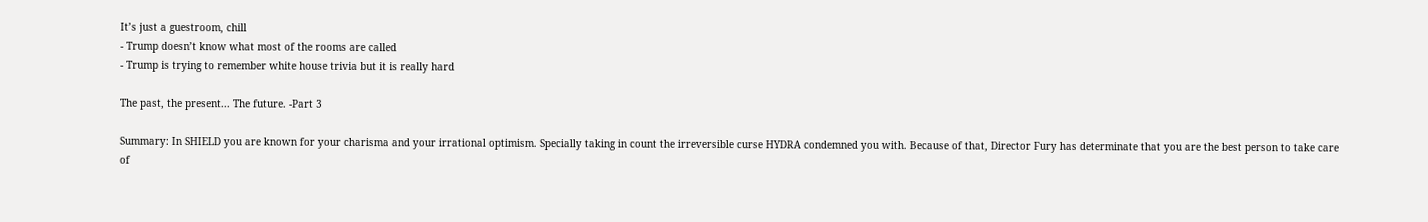It’s just a guestroom, chill
- Trump doesn’t know what most of the rooms are called
- Trump is trying to remember white house trivia but it is really hard

The past, the present... The future. -Part 3

Summary: In SHIELD you are known for your charisma and your irrational optimism. Specially taking in count the irreversible curse HYDRA condemned you with. Because of that, Director Fury has determinate that you are the best person to take care of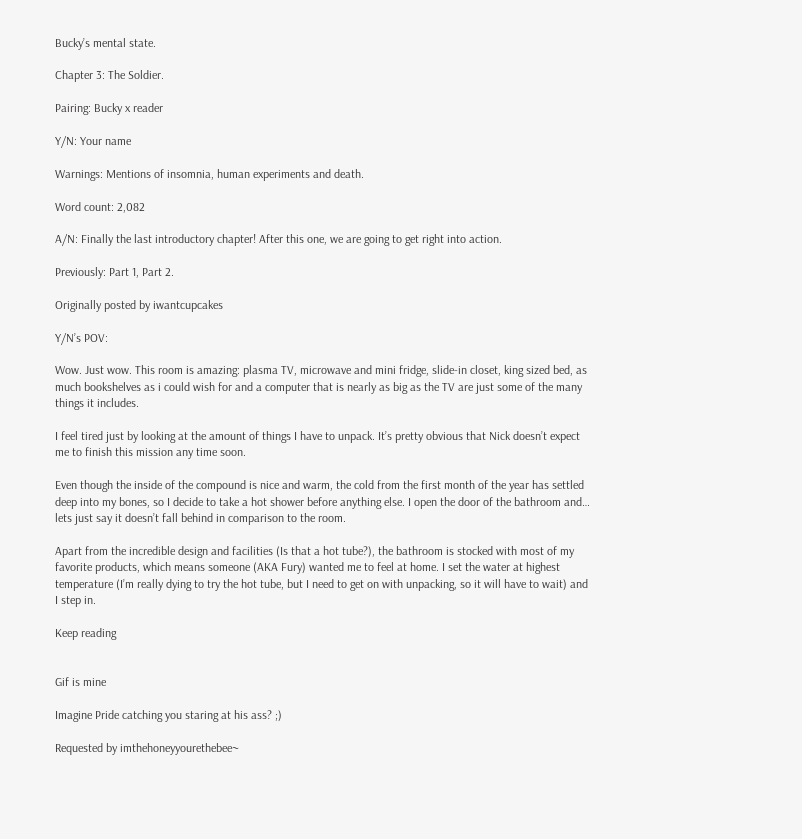Bucky’s mental state.

Chapter 3: The Soldier.

Pairing: Bucky x reader

Y/N: Your name

Warnings: Mentions of insomnia, human experiments and death.

Word count: 2,082

A/N: Finally the last introductory chapter! After this one, we are going to get right into action.

Previously: Part 1, Part 2.

Originally posted by iwantcupcakes

Y/N’s POV:

Wow. Just wow. This room is amazing: plasma TV, microwave and mini fridge, slide-in closet, king sized bed, as much bookshelves as i could wish for and a computer that is nearly as big as the TV are just some of the many things it includes.

I feel tired just by looking at the amount of things I have to unpack. It’s pretty obvious that Nick doesn’t expect me to finish this mission any time soon.

Even though the inside of the compound is nice and warm, the cold from the first month of the year has settled deep into my bones, so I decide to take a hot shower before anything else. I open the door of the bathroom and… lets just say it doesn’t fall behind in comparison to the room.

Apart from the incredible design and facilities (Is that a hot tube?), the bathroom is stocked with most of my favorite products, which means someone (AKA Fury) wanted me to feel at home. I set the water at highest temperature (I’m really dying to try the hot tube, but I need to get on with unpacking, so it will have to wait) and I step in.

Keep reading


Gif is mine

Imagine Pride catching you staring at his ass? ;)

Requested by imthehoneyyourethebee~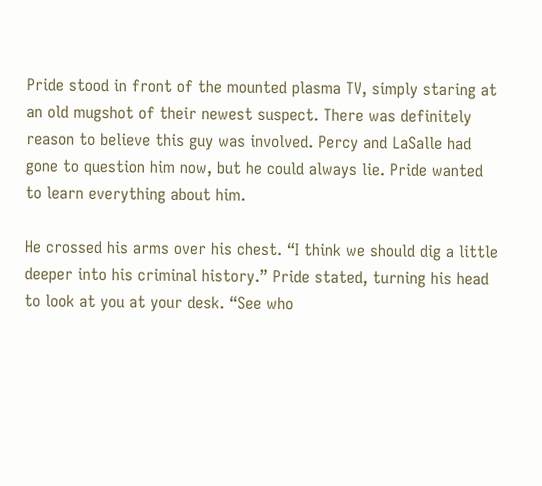Pride stood in front of the mounted plasma TV, simply staring at an old mugshot of their newest suspect. There was definitely reason to believe this guy was involved. Percy and LaSalle had gone to question him now, but he could always lie. Pride wanted to learn everything about him.

He crossed his arms over his chest. “I think we should dig a little deeper into his criminal history.” Pride stated, turning his head to look at you at your desk. “See who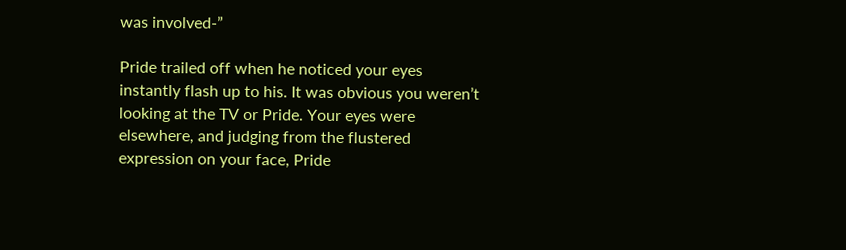was involved-”

Pride trailed off when he noticed your eyes instantly flash up to his. It was obvious you weren’t looking at the TV or Pride. Your eyes were elsewhere, and judging from the flustered expression on your face, Pride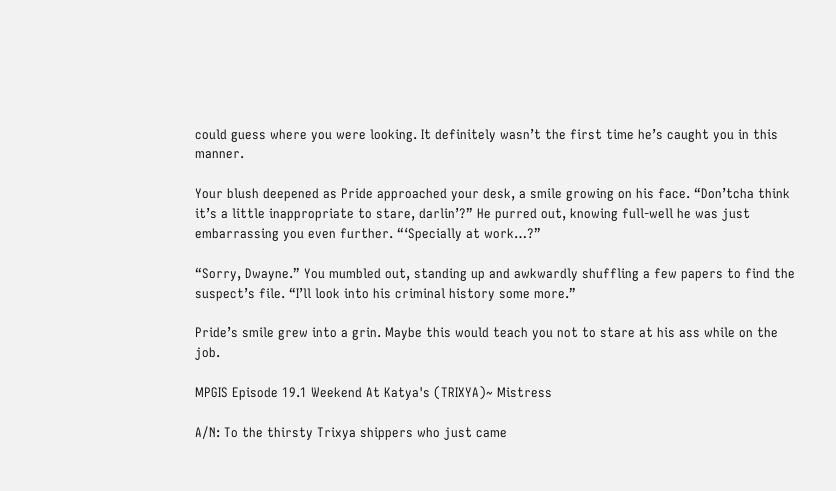could guess where you were looking. It definitely wasn’t the first time he’s caught you in this manner.

Your blush deepened as Pride approached your desk, a smile growing on his face. “Don’tcha think it’s a little inappropriate to stare, darlin’?” He purred out, knowing full-well he was just embarrassing you even further. “‘Specially at work…?”

“Sorry, Dwayne.” You mumbled out, standing up and awkwardly shuffling a few papers to find the suspect’s file. “I’ll look into his criminal history some more.”

Pride’s smile grew into a grin. Maybe this would teach you not to stare at his ass while on the job.

MPGIS Episode 19.1 Weekend At Katya's (TRIXYA)~ Mistress

A/N: To the thirsty Trixya shippers who just came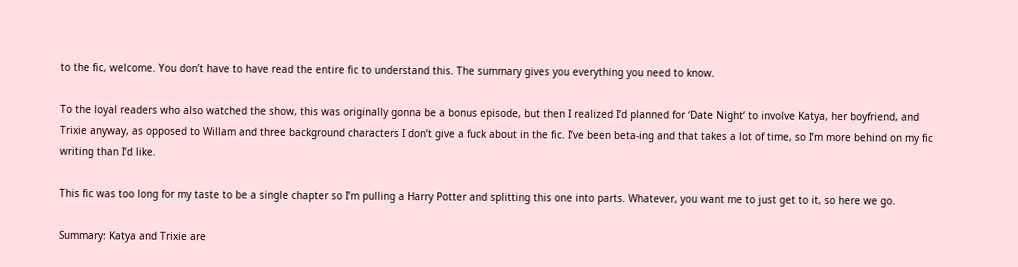to the fic, welcome. You don’t have to have read the entire fic to understand this. The summary gives you everything you need to know.

To the loyal readers who also watched the show, this was originally gonna be a bonus episode, but then I realized I’d planned for ‘Date Night’ to involve Katya, her boyfriend, and Trixie anyway, as opposed to Willam and three background characters I don’t give a fuck about in the fic. I’ve been beta-ing and that takes a lot of time, so I’m more behind on my fic writing than I’d like.

This fic was too long for my taste to be a single chapter so I’m pulling a Harry Potter and splitting this one into parts. Whatever, you want me to just get to it, so here we go.

Summary: Katya and Trixie are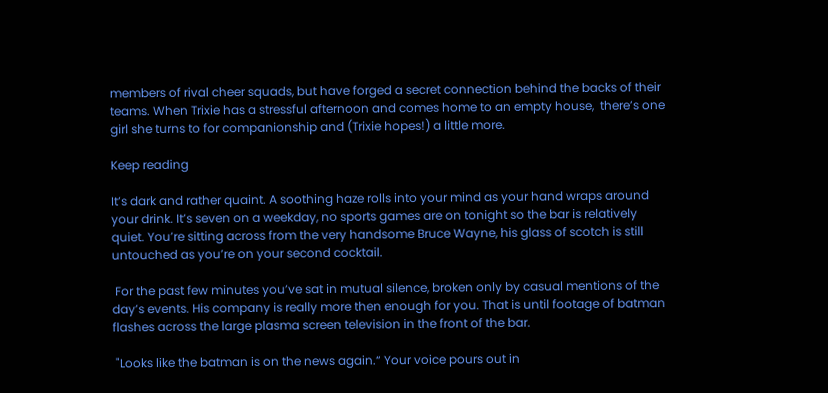members of rival cheer squads, but have forged a secret connection behind the backs of their teams. When Trixie has a stressful afternoon and comes home to an empty house,  there’s one girl she turns to for companionship and (Trixie hopes!) a little more.

Keep reading

It’s dark and rather quaint. A soothing haze rolls into your mind as your hand wraps around your drink. It’s seven on a weekday, no sports games are on tonight so the bar is relatively quiet. You’re sitting across from the very handsome Bruce Wayne, his glass of scotch is still untouched as you’re on your second cocktail.

 For the past few minutes you’ve sat in mutual silence, broken only by casual mentions of the day’s events. His company is really more then enough for you. That is until footage of batman flashes across the large plasma screen television in the front of the bar.

 "Looks like the batman is on the news again.“ Your voice pours out in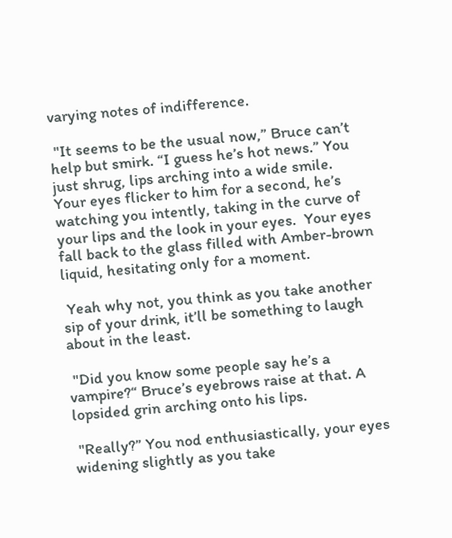varying notes of indifference.

 "It seems to be the usual now,” Bruce can’t help but smirk. “I guess he’s hot news.” You just shrug, lips arching into a wide smile. Your eyes flicker to him for a second, he’s watching you intently, taking in the curve of your lips and the look in your eyes.  Your eyes fall back to the glass filled with Amber-brown liquid, hesitating only for a moment.

 Yeah why not, you think as you take another sip of your drink, it’ll be something to laugh about in the least.

 "Did you know some people say he’s a vampire?“ Bruce’s eyebrows raise at that. A lopsided grin arching onto his lips.

 "Really?” You nod enthusiastically, your eyes widening slightly as you take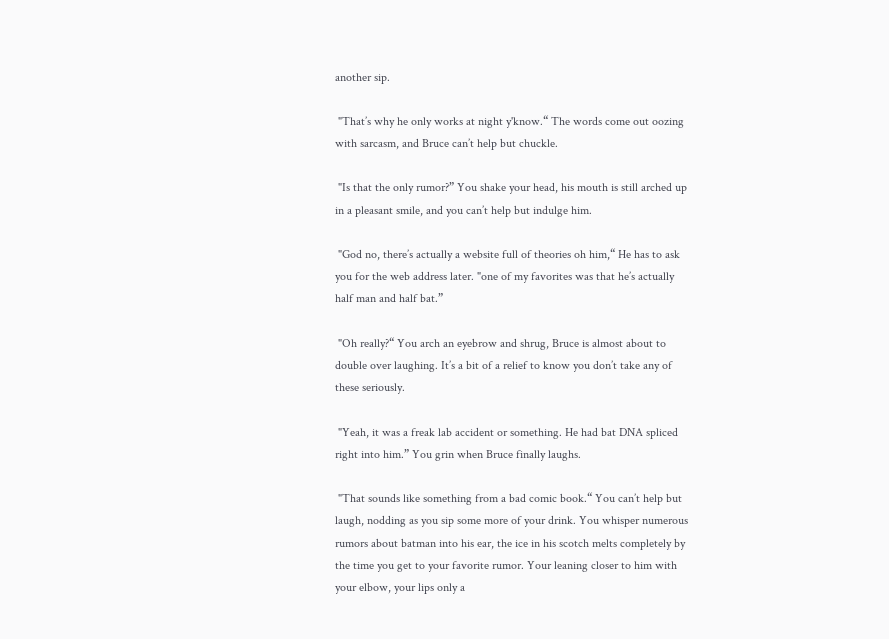another sip.

 "That’s why he only works at night y'know.“ The words come out oozing with sarcasm, and Bruce can’t help but chuckle.

 "Is that the only rumor?” You shake your head, his mouth is still arched up in a pleasant smile, and you can’t help but indulge him.

 "God no, there’s actually a website full of theories oh him,“ He has to ask you for the web address later. "one of my favorites was that he’s actually half man and half bat.”

 "Oh really?“ You arch an eyebrow and shrug, Bruce is almost about to double over laughing. It’s a bit of a relief to know you don’t take any of these seriously.

 "Yeah, it was a freak lab accident or something. He had bat DNA spliced right into him.” You grin when Bruce finally laughs.

 "That sounds like something from a bad comic book.“ You can’t help but laugh, nodding as you sip some more of your drink. You whisper numerous rumors about batman into his ear, the ice in his scotch melts completely by the time you get to your favorite rumor. Your leaning closer to him with your elbow, your lips only a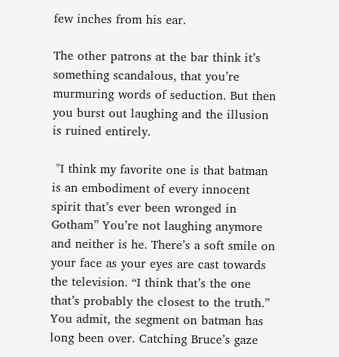few inches from his ear.

The other patrons at the bar think it’s something scandalous, that you’re murmuring words of seduction. But then you burst out laughing and the illusion is ruined entirely.

 "I think my favorite one is that batman is an embodiment of every innocent spirit that’s ever been wronged in Gotham” You’re not laughing anymore and neither is he. There’s a soft smile on your face as your eyes are cast towards the television. “I think that’s the one that’s probably the closest to the truth.” You admit, the segment on batman has long been over. Catching Bruce’s gaze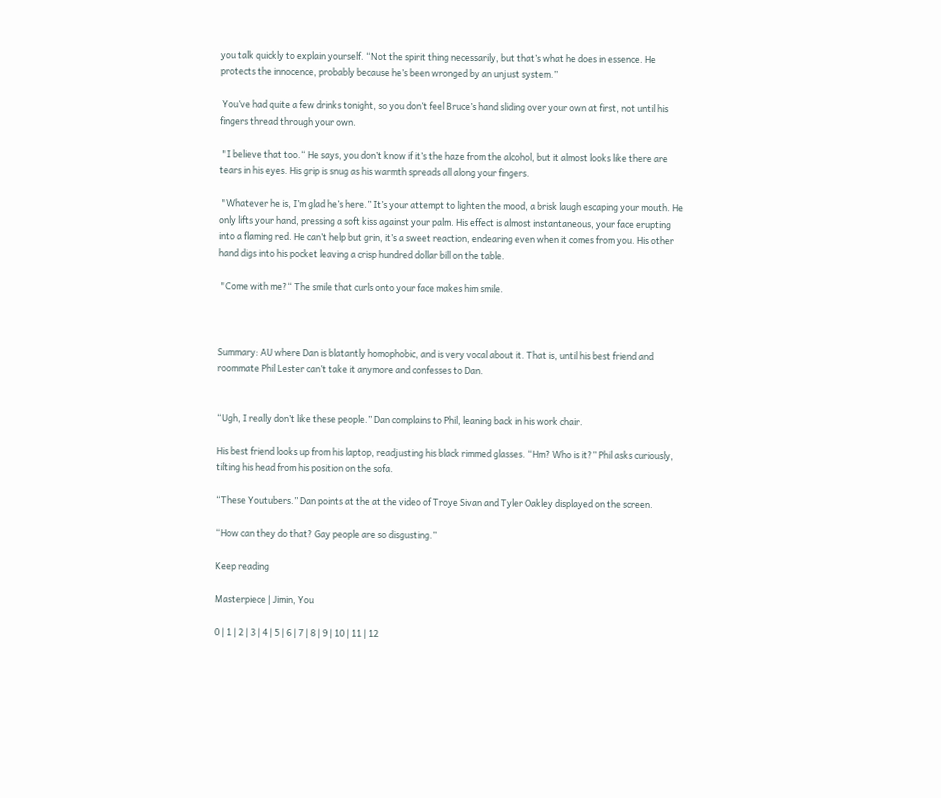you talk quickly to explain yourself. “Not the spirit thing necessarily, but that’s what he does in essence. He protects the innocence, probably because he’s been wronged by an unjust system.”

 You’ve had quite a few drinks tonight, so you don’t feel Bruce’s hand sliding over your own at first, not until his fingers thread through your own.

 "I believe that too.“ He says, you don’t know if it’s the haze from the alcohol, but it almost looks like there are tears in his eyes. His grip is snug as his warmth spreads all along your fingers.

 "Whatever he is, I’m glad he’s here.” It’s your attempt to lighten the mood, a brisk laugh escaping your mouth. He only lifts your hand, pressing a soft kiss against your palm. His effect is almost instantaneous, your face erupting into a flaming red. He can’t help but grin, it’s a sweet reaction, endearing even when it comes from you. His other hand digs into his pocket leaving a crisp hundred dollar bill on the table.

 "Come with me?“ The smile that curls onto your face makes him smile.



Summary: AU where Dan is blatantly homophobic, and is very vocal about it. That is, until his best friend and roommate Phil Lester can’t take it anymore and confesses to Dan.


“Ugh, I really don’t like these people.” Dan complains to Phil, leaning back in his work chair.

His best friend looks up from his laptop, readjusting his black rimmed glasses. “Hm? Who is it?” Phil asks curiously, tilting his head from his position on the sofa.

“These Youtubers.” Dan points at the at the video of Troye Sivan and Tyler Oakley displayed on the screen.

“How can they do that? Gay people are so disgusting.”

Keep reading

Masterpiece | Jimin, You

0 | 1 | 2 | 3 | 4 | 5 | 6 | 7 | 8 | 9 | 10 | 11 | 12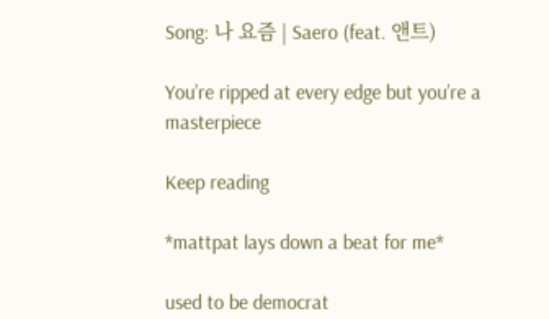Song: 나 요즘 | Saero (feat. 앤트)

You’re ripped at every edge but you’re a masterpiece

Keep reading

*mattpat lays down a beat for me*

used to be democrat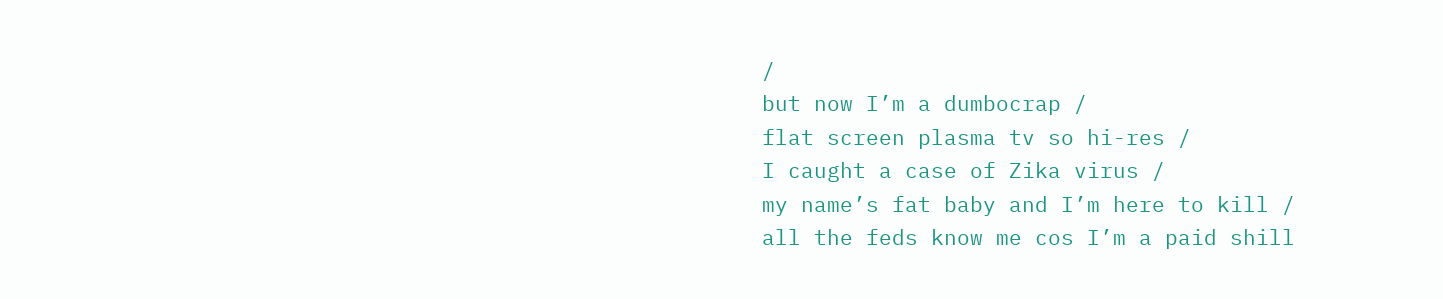/
but now I’m a dumbocrap /
flat screen plasma tv so hi-res /
I caught a case of Zika virus /
my name’s fat baby and I’m here to kill /
all the feds know me cos I’m a paid shill